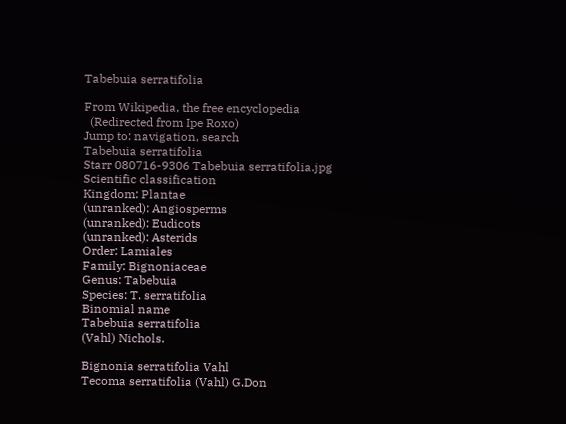Tabebuia serratifolia

From Wikipedia, the free encyclopedia
  (Redirected from Ipe Roxo)
Jump to: navigation, search
Tabebuia serratifolia
Starr 080716-9306 Tabebuia serratifolia.jpg
Scientific classification
Kingdom: Plantae
(unranked): Angiosperms
(unranked): Eudicots
(unranked): Asterids
Order: Lamiales
Family: Bignoniaceae
Genus: Tabebuia
Species: T. serratifolia
Binomial name
Tabebuia serratifolia
(Vahl) Nichols.

Bignonia serratifolia Vahl
Tecoma serratifolia (Vahl) G.Don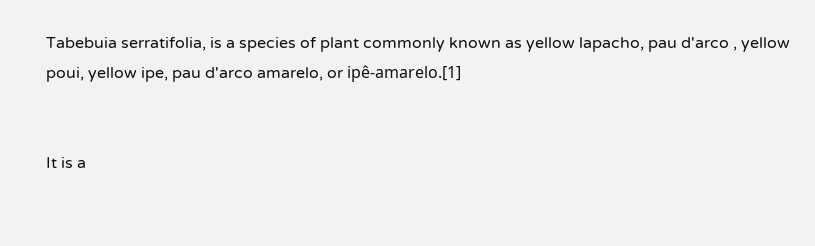Tabebuia serratifolia, is a species of plant commonly known as yellow lapacho, pau d'arco , yellow poui, yellow ipe, pau d'arco amarelo, or ipê-amarelo.[1]


It is a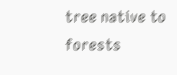tree native to forests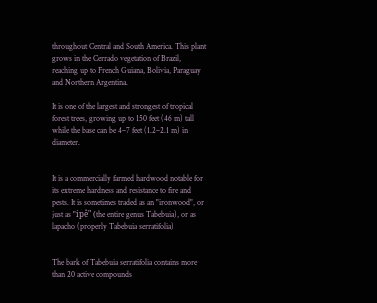throughout Central and South America. This plant grows in the Cerrado vegetation of Brazil, reaching up to French Guiana, Bolivia, Paraguay and Northern Argentina.

It is one of the largest and strongest of tropical forest trees, growing up to 150 feet (46 m) tall while the base can be 4–7 feet (1.2–2.1 m) in diameter.


It is a commercially farmed hardwood notable for its extreme hardness and resistance to fire and pests. It is sometimes traded as an "ironwood", or just as "ipê" (the entire genus Tabebuia), or as lapacho (properly Tabebuia serratifolia)


The bark of Tabebuia serratifolia contains more than 20 active compounds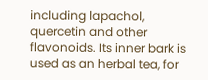including lapachol, quercetin and other flavonoids. Its inner bark is used as an herbal tea, for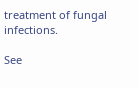treatment of fungal infections.

See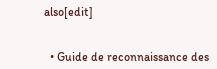also[edit]


  • Guide de reconnaissance des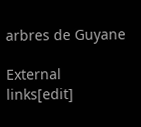arbres de Guyane

External links[edit]